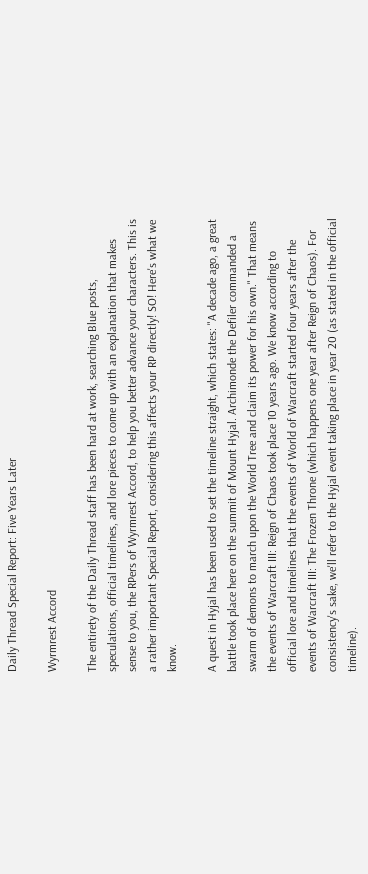Daily Thread Special Report: Five Years Later

Wyrmrest Accord

The entirety of the Daily Thread staff has been hard at work, searching Blue posts, speculations, official timelines, and lore pieces to come up with an explanation that makes sense to you, the RPers of Wyrmrest Accord, to help you better advance your characters. This is a rather important Special Report, considering this affects your RP directly! SO! Here's what we know.

A quest in Hyjal has been used to set the timeline straight, which states: "A decade ago, a great battle took place here on the summit of Mount Hyjal. Archimonde the Defiler commanded a swarm of demons to march upon the World Tree and claim its power for his own." That means the events of Warcraft III: Reign of Chaos took place 10 years ago. We know according to official lore and timelines that the events of World of Warcraft started four years after the events of Warcraft III: The Frozen Throne (which happens one year after Reign of Chaos). For consistency's sake, we'll refer to the Hyjal event taking place in year 20 (as stated in the official timeline).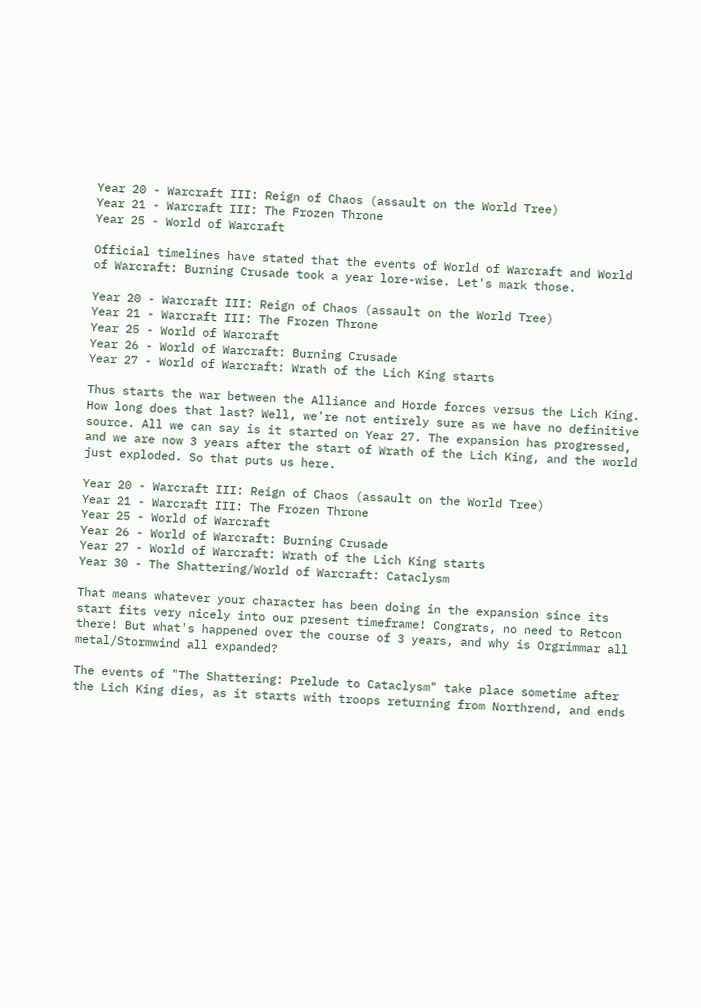Year 20 - Warcraft III: Reign of Chaos (assault on the World Tree)
Year 21 - Warcraft III: The Frozen Throne
Year 25 - World of Warcraft

Official timelines have stated that the events of World of Warcraft and World of Warcraft: Burning Crusade took a year lore-wise. Let's mark those.

Year 20 - Warcraft III: Reign of Chaos (assault on the World Tree)
Year 21 - Warcraft III: The Frozen Throne
Year 25 - World of Warcraft
Year 26 - World of Warcraft: Burning Crusade
Year 27 - World of Warcraft: Wrath of the Lich King starts

Thus starts the war between the Alliance and Horde forces versus the Lich King. How long does that last? Well, we're not entirely sure as we have no definitive source. All we can say is it started on Year 27. The expansion has progressed, and we are now 3 years after the start of Wrath of the Lich King, and the world just exploded. So that puts us here.

Year 20 - Warcraft III: Reign of Chaos (assault on the World Tree)
Year 21 - Warcraft III: The Frozen Throne
Year 25 - World of Warcraft
Year 26 - World of Warcraft: Burning Crusade
Year 27 - World of Warcraft: Wrath of the Lich King starts
Year 30 - The Shattering/World of Warcraft: Cataclysm

That means whatever your character has been doing in the expansion since its start fits very nicely into our present timeframe! Congrats, no need to Retcon there! But what's happened over the course of 3 years, and why is Orgrimmar all metal/Stormwind all expanded?

The events of "The Shattering: Prelude to Cataclysm" take place sometime after the Lich King dies, as it starts with troops returning from Northrend, and ends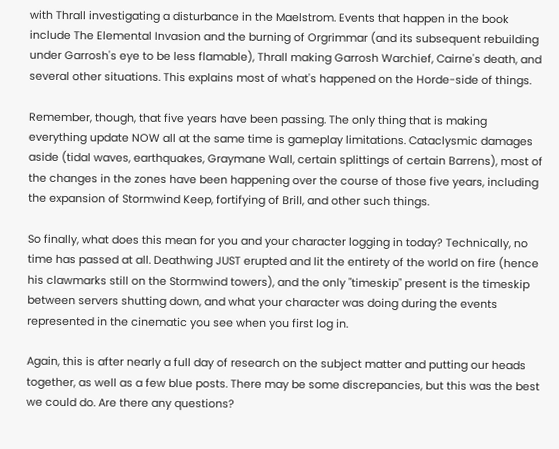with Thrall investigating a disturbance in the Maelstrom. Events that happen in the book include The Elemental Invasion and the burning of Orgrimmar (and its subsequent rebuilding under Garrosh's eye to be less flamable), Thrall making Garrosh Warchief, Cairne's death, and several other situations. This explains most of what's happened on the Horde-side of things.

Remember, though, that five years have been passing. The only thing that is making everything update NOW all at the same time is gameplay limitations. Cataclysmic damages aside (tidal waves, earthquakes, Graymane Wall, certain splittings of certain Barrens), most of the changes in the zones have been happening over the course of those five years, including the expansion of Stormwind Keep, fortifying of Brill, and other such things.

So finally, what does this mean for you and your character logging in today? Technically, no time has passed at all. Deathwing JUST erupted and lit the entirety of the world on fire (hence his clawmarks still on the Stormwind towers), and the only "timeskip" present is the timeskip between servers shutting down, and what your character was doing during the events represented in the cinematic you see when you first log in.

Again, this is after nearly a full day of research on the subject matter and putting our heads together, as well as a few blue posts. There may be some discrepancies, but this was the best we could do. Are there any questions?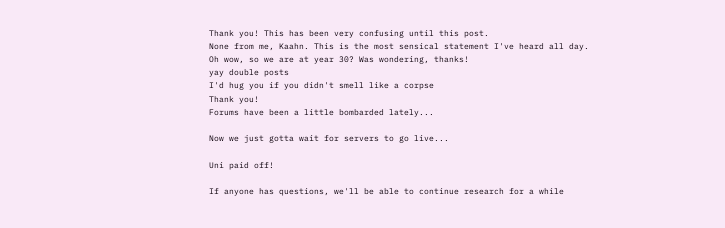Thank you! This has been very confusing until this post.
None from me, Kaahn. This is the most sensical statement I've heard all day.
Oh wow, so we are at year 30? Was wondering, thanks!
yay double posts
I'd hug you if you didn't smell like a corpse
Thank you!
Forums have been a little bombarded lately...

Now we just gotta wait for servers to go live...

Uni paid off!

If anyone has questions, we'll be able to continue research for a while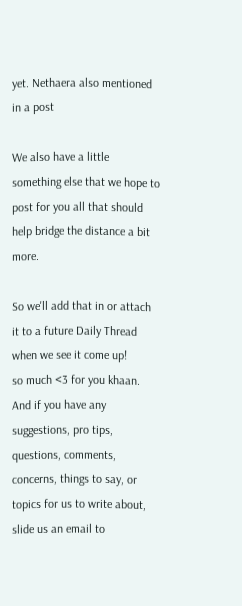yet. Nethaera also mentioned in a post

We also have a little something else that we hope to post for you all that should help bridge the distance a bit more.

So we'll add that in or attach it to a future Daily Thread when we see it come up!
so much <3 for you khaan.
And if you have any suggestions, pro tips, questions, comments, concerns, things to say, or topics for us to write about, slide us an email to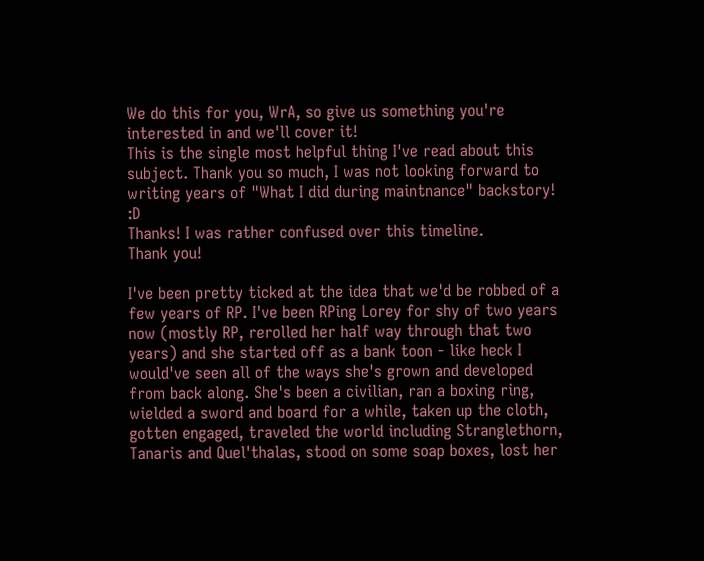We do this for you, WrA, so give us something you're interested in and we'll cover it!
This is the single most helpful thing I've read about this subject. Thank you so much, I was not looking forward to writing years of "What I did during maintnance" backstory! :D
Thanks! I was rather confused over this timeline.
Thank you!

I've been pretty ticked at the idea that we'd be robbed of a few years of RP. I've been RPing Lorey for shy of two years now (mostly RP, rerolled her half way through that two years) and she started off as a bank toon - like heck I would've seen all of the ways she's grown and developed from back along. She's been a civilian, ran a boxing ring, wielded a sword and board for a while, taken up the cloth, gotten engaged, traveled the world including Stranglethorn, Tanaris and Quel'thalas, stood on some soap boxes, lost her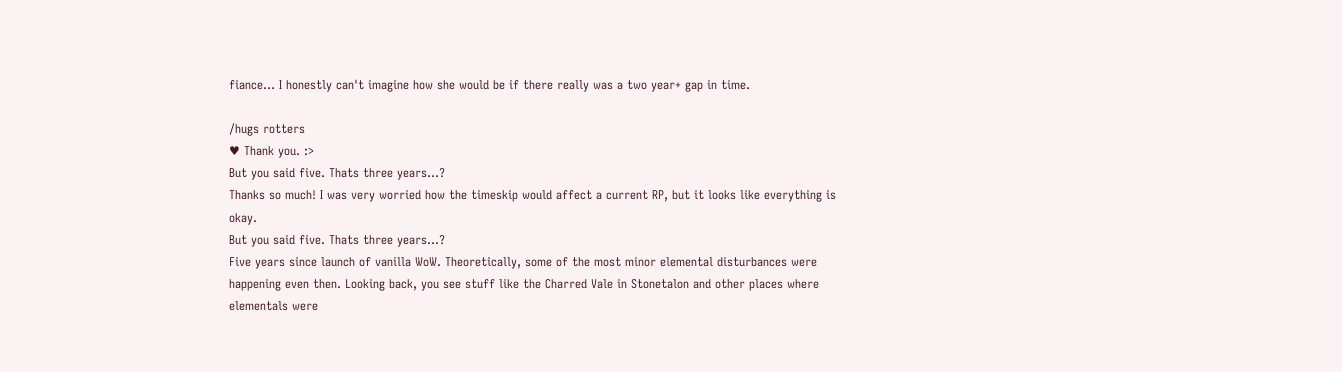fiance... I honestly can't imagine how she would be if there really was a two year+ gap in time.

/hugs rotters
♥ Thank you. :>
But you said five. Thats three years...?
Thanks so much! I was very worried how the timeskip would affect a current RP, but it looks like everything is okay.
But you said five. Thats three years...?
Five years since launch of vanilla WoW. Theoretically, some of the most minor elemental disturbances were happening even then. Looking back, you see stuff like the Charred Vale in Stonetalon and other places where elementals were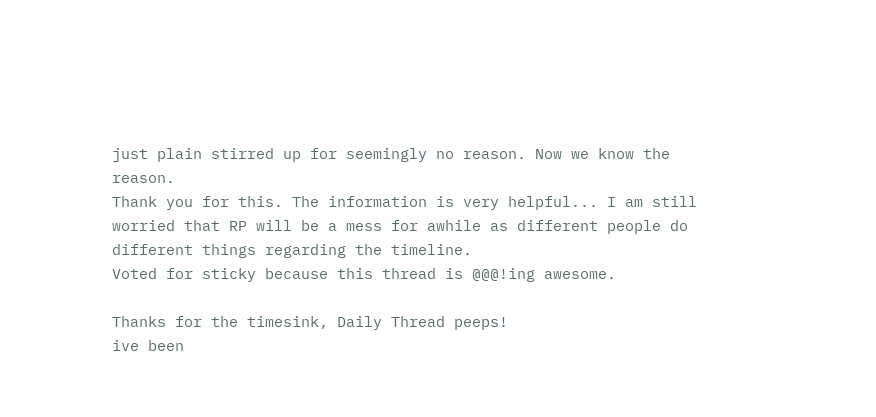just plain stirred up for seemingly no reason. Now we know the reason.
Thank you for this. The information is very helpful... I am still worried that RP will be a mess for awhile as different people do different things regarding the timeline.
Voted for sticky because this thread is @@@!ing awesome.

Thanks for the timesink, Daily Thread peeps!
ive been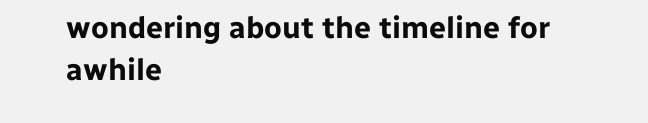wondering about the timeline for awhile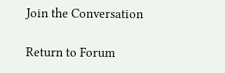Join the Conversation

Return to Forum